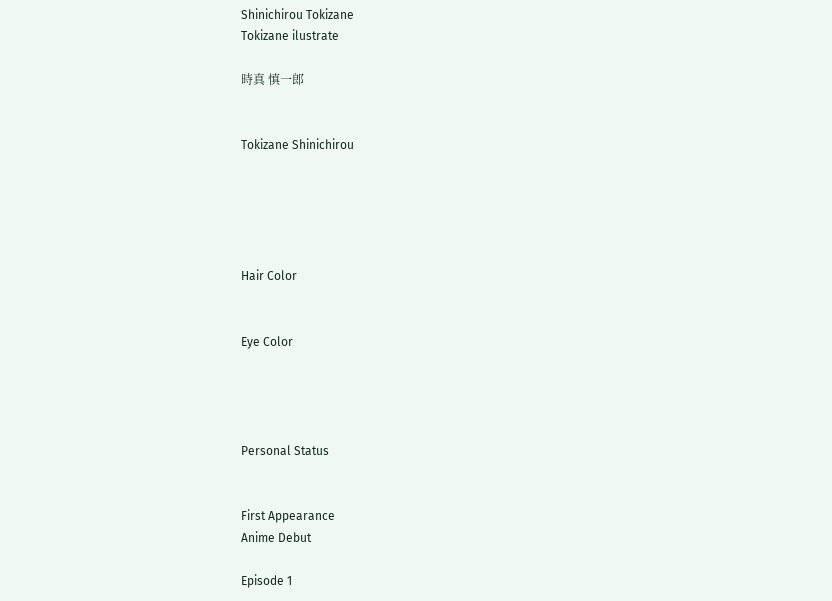Shinichirou Tokizane
Tokizane ilustrate

時真 慎一郎


Tokizane Shinichirou





Hair Color


Eye Color




Personal Status


First Appearance
Anime Debut

Episode 1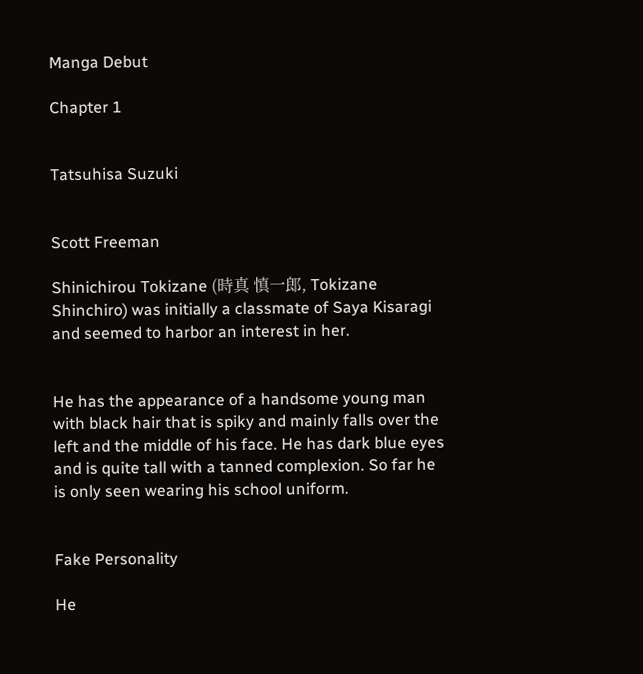Manga Debut

Chapter 1


Tatsuhisa Suzuki


Scott Freeman

Shinichirou Tokizane (時真 慎一郎, Tokizane Shinchiro) was initially a classmate of Saya Kisaragi and seemed to harbor an interest in her.


He has the appearance of a handsome young man with black hair that is spiky and mainly falls over the left and the middle of his face. He has dark blue eyes and is quite tall with a tanned complexion. So far he is only seen wearing his school uniform.


Fake Personality

He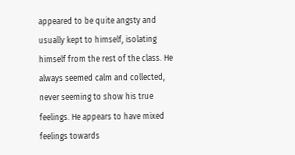appeared to be quite angsty and usually kept to himself, isolating himself from the rest of the class. He always seemed calm and collected, never seeming to show his true feelings. He appears to have mixed feelings towards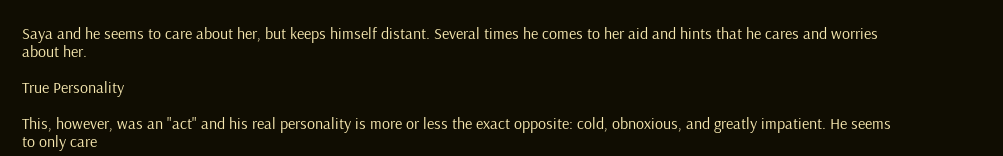Saya and he seems to care about her, but keeps himself distant. Several times he comes to her aid and hints that he cares and worries about her.

True Personality

This, however, was an "act" and his real personality is more or less the exact opposite: cold, obnoxious, and greatly impatient. He seems to only care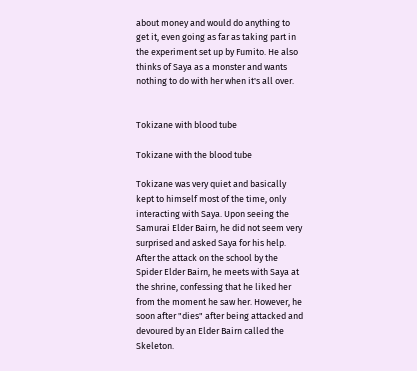about money and would do anything to get it, even going as far as taking part in the experiment set up by Fumito. He also thinks of Saya as a monster and wants nothing to do with her when it's all over.


Tokizane with blood tube

Tokizane with the blood tube

Tokizane was very quiet and basically kept to himself most of the time, only interacting with Saya. Upon seeing the Samurai Elder Bairn, he did not seem very surprised and asked Saya for his help. After the attack on the school by the Spider Elder Bairn, he meets with Saya at the shrine, confessing that he liked her from the moment he saw her. However, he soon after "dies" after being attacked and devoured by an Elder Bairn called the Skeleton.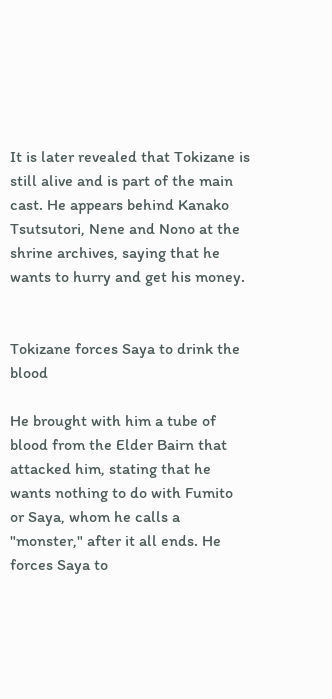It is later revealed that Tokizane is still alive and is part of the main cast. He appears behind Kanako Tsutsutori, Nene and Nono at the shrine archives, saying that he wants to hurry and get his money.


Tokizane forces Saya to drink the blood

He brought with him a tube of blood from the Elder Bairn that attacked him, stating that he wants nothing to do with Fumito or Saya, whom he calls a "monster," after it all ends. He forces Saya to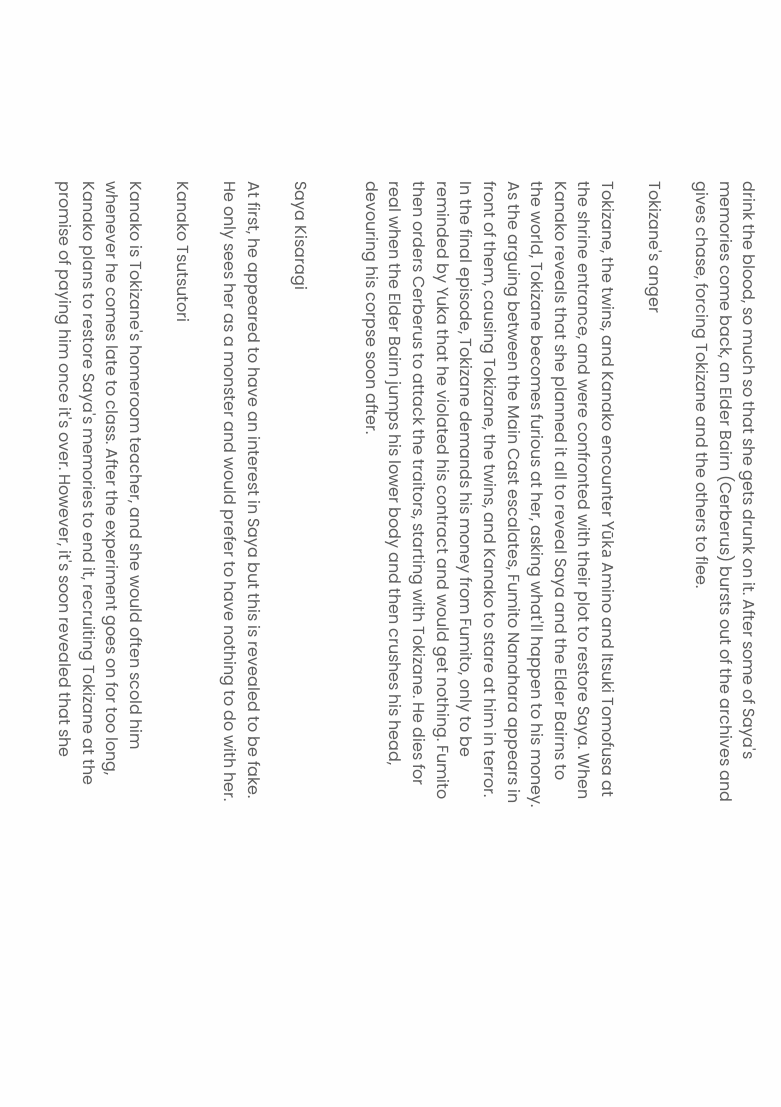drink the blood, so much so that she gets drunk on it. After some of Saya's memories come back, an Elder Bairn (Cerberus) bursts out of the archives and gives chase, forcing Tokizane and the others to flee.

Tokizane's anger

Tokizane, the twins, and Kanako encounter Yūka Amino and Itsuki Tomofusa at the shrine entrance, and were confronted with their plot to restore Saya. When Kanako reveals that she planned it all to reveal Saya and the Elder Bairns to the world, Tokizane becomes furious at her, asking what'll happen to his money. As the arguing between the Main Cast escalates, Fumito Nanahara appears in front of them, causing Tokizane, the twins, and Kanako to stare at him in terror. In the final episode, Tokizane demands his money from Fumito, only to be reminded by Yuka that he violated his contract and would get nothing. Fumito then orders Cerberus to attack the traitors, starting with Tokizane. He dies for real when the Elder Bairn jumps his lower body and then crushes his head, devouring his corpse soon after.


Saya Kisaragi

At first, he appeared to have an interest in Saya but this is revealed to be fake. He only sees her as a monster and would prefer to have nothing to do with her.

Kanako Tsutsutori

Kanako is Tokizane's homeroom teacher, and she would often scold him whenever he comes late to class. After the experiment goes on for too long, Kanako plans to restore Saya's memories to end it, recruiting Tokizane at the promise of paying him once it's over. However, it's soon revealed that she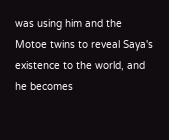was using him and the Motoe twins to reveal Saya's existence to the world, and he becomes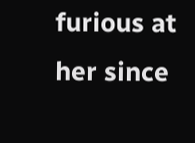furious at her since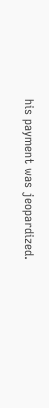his payment was jeopardized.